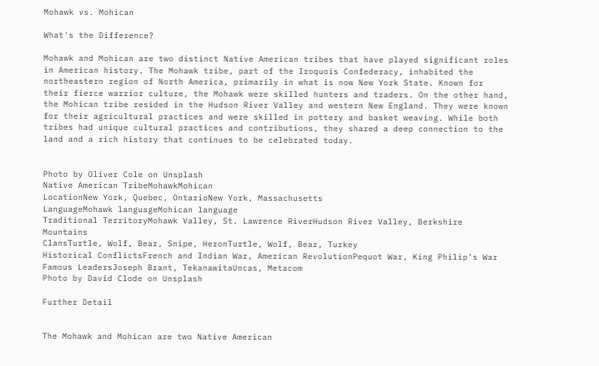Mohawk vs. Mohican

What's the Difference?

Mohawk and Mohican are two distinct Native American tribes that have played significant roles in American history. The Mohawk tribe, part of the Iroquois Confederacy, inhabited the northeastern region of North America, primarily in what is now New York State. Known for their fierce warrior culture, the Mohawk were skilled hunters and traders. On the other hand, the Mohican tribe resided in the Hudson River Valley and western New England. They were known for their agricultural practices and were skilled in pottery and basket weaving. While both tribes had unique cultural practices and contributions, they shared a deep connection to the land and a rich history that continues to be celebrated today.


Photo by Oliver Cole on Unsplash
Native American TribeMohawkMohican
LocationNew York, Quebec, OntarioNew York, Massachusetts
LanguageMohawk languageMohican language
Traditional TerritoryMohawk Valley, St. Lawrence RiverHudson River Valley, Berkshire Mountains
ClansTurtle, Wolf, Bear, Snipe, HeronTurtle, Wolf, Bear, Turkey
Historical ConflictsFrench and Indian War, American RevolutionPequot War, King Philip's War
Famous LeadersJoseph Brant, TekanawitaUncas, Metacom
Photo by David Clode on Unsplash

Further Detail


The Mohawk and Mohican are two Native American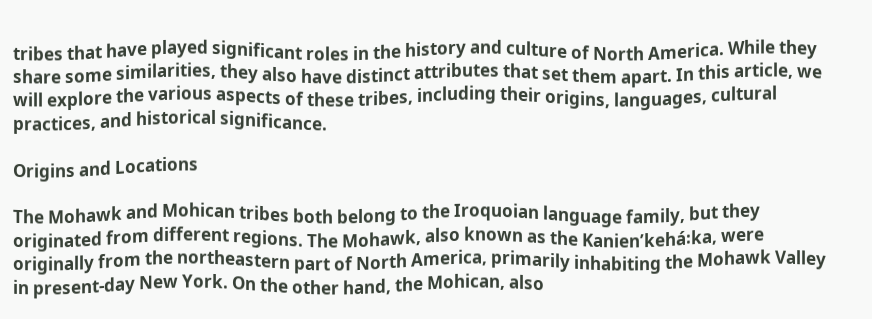tribes that have played significant roles in the history and culture of North America. While they share some similarities, they also have distinct attributes that set them apart. In this article, we will explore the various aspects of these tribes, including their origins, languages, cultural practices, and historical significance.

Origins and Locations

The Mohawk and Mohican tribes both belong to the Iroquoian language family, but they originated from different regions. The Mohawk, also known as the Kanienʼkehá꞉ka, were originally from the northeastern part of North America, primarily inhabiting the Mohawk Valley in present-day New York. On the other hand, the Mohican, also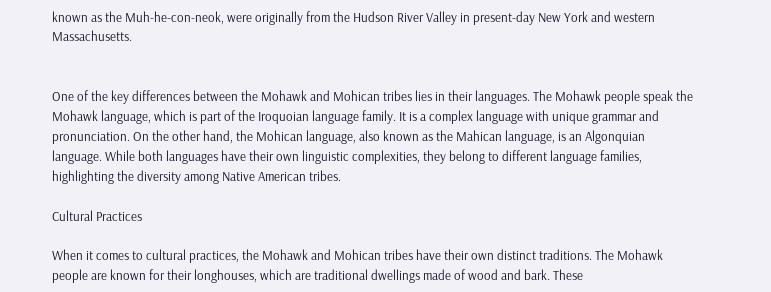known as the Muh-he-con-neok, were originally from the Hudson River Valley in present-day New York and western Massachusetts.


One of the key differences between the Mohawk and Mohican tribes lies in their languages. The Mohawk people speak the Mohawk language, which is part of the Iroquoian language family. It is a complex language with unique grammar and pronunciation. On the other hand, the Mohican language, also known as the Mahican language, is an Algonquian language. While both languages have their own linguistic complexities, they belong to different language families, highlighting the diversity among Native American tribes.

Cultural Practices

When it comes to cultural practices, the Mohawk and Mohican tribes have their own distinct traditions. The Mohawk people are known for their longhouses, which are traditional dwellings made of wood and bark. These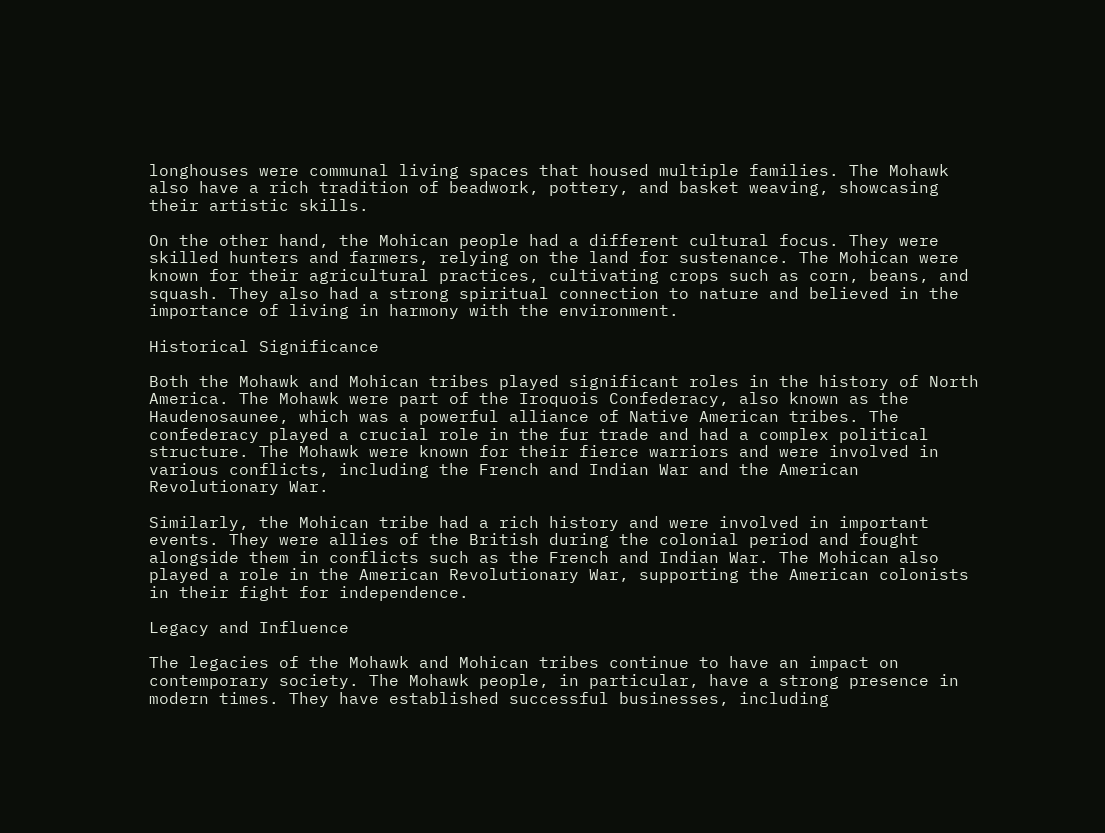longhouses were communal living spaces that housed multiple families. The Mohawk also have a rich tradition of beadwork, pottery, and basket weaving, showcasing their artistic skills.

On the other hand, the Mohican people had a different cultural focus. They were skilled hunters and farmers, relying on the land for sustenance. The Mohican were known for their agricultural practices, cultivating crops such as corn, beans, and squash. They also had a strong spiritual connection to nature and believed in the importance of living in harmony with the environment.

Historical Significance

Both the Mohawk and Mohican tribes played significant roles in the history of North America. The Mohawk were part of the Iroquois Confederacy, also known as the Haudenosaunee, which was a powerful alliance of Native American tribes. The confederacy played a crucial role in the fur trade and had a complex political structure. The Mohawk were known for their fierce warriors and were involved in various conflicts, including the French and Indian War and the American Revolutionary War.

Similarly, the Mohican tribe had a rich history and were involved in important events. They were allies of the British during the colonial period and fought alongside them in conflicts such as the French and Indian War. The Mohican also played a role in the American Revolutionary War, supporting the American colonists in their fight for independence.

Legacy and Influence

The legacies of the Mohawk and Mohican tribes continue to have an impact on contemporary society. The Mohawk people, in particular, have a strong presence in modern times. They have established successful businesses, including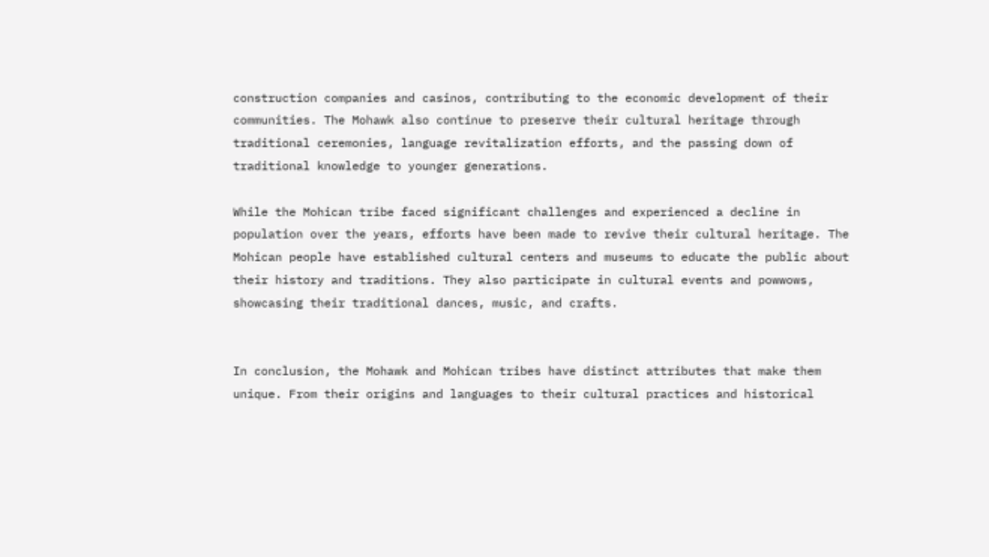construction companies and casinos, contributing to the economic development of their communities. The Mohawk also continue to preserve their cultural heritage through traditional ceremonies, language revitalization efforts, and the passing down of traditional knowledge to younger generations.

While the Mohican tribe faced significant challenges and experienced a decline in population over the years, efforts have been made to revive their cultural heritage. The Mohican people have established cultural centers and museums to educate the public about their history and traditions. They also participate in cultural events and powwows, showcasing their traditional dances, music, and crafts.


In conclusion, the Mohawk and Mohican tribes have distinct attributes that make them unique. From their origins and languages to their cultural practices and historical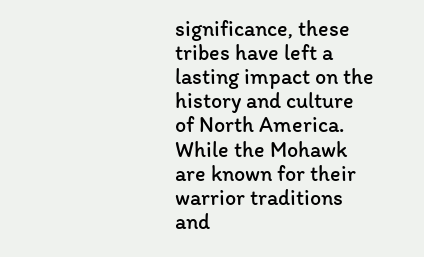significance, these tribes have left a lasting impact on the history and culture of North America. While the Mohawk are known for their warrior traditions and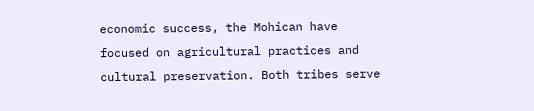economic success, the Mohican have focused on agricultural practices and cultural preservation. Both tribes serve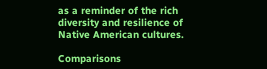as a reminder of the rich diversity and resilience of Native American cultures.

Comparisons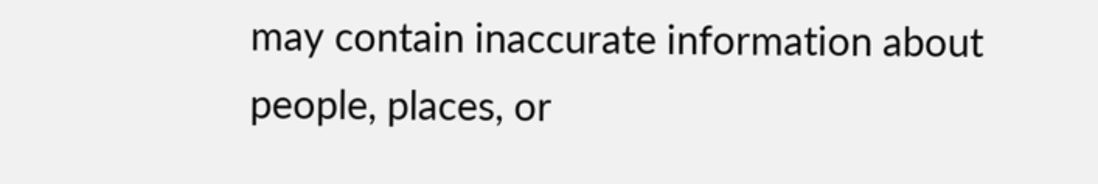may contain inaccurate information about people, places, or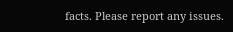facts. Please report any issues.